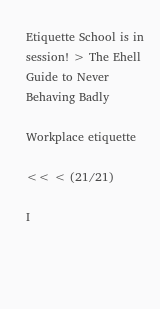Etiquette School is in session! > The Ehell Guide to Never Behaving Badly

Workplace etiquette

<< < (21/21)

I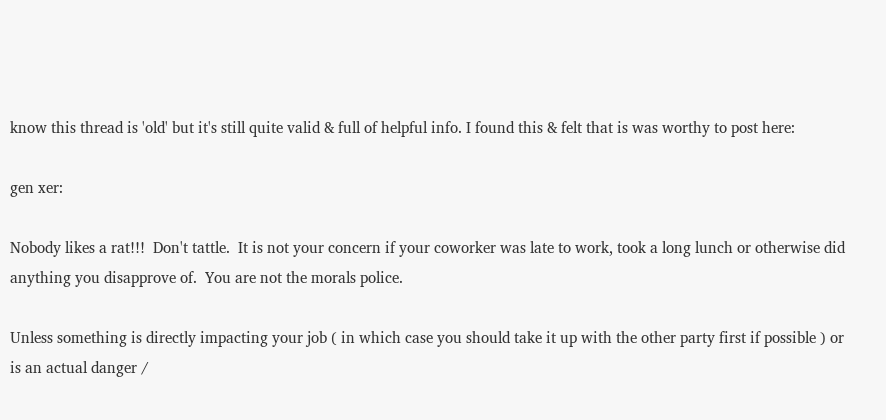know this thread is 'old' but it's still quite valid & full of helpful info. I found this & felt that is was worthy to post here:

gen xer:

Nobody likes a rat!!!  Don't tattle.  It is not your concern if your coworker was late to work, took a long lunch or otherwise did anything you disapprove of.  You are not the morals police.

Unless something is directly impacting your job ( in which case you should take it up with the other party first if possible ) or is an actual danger /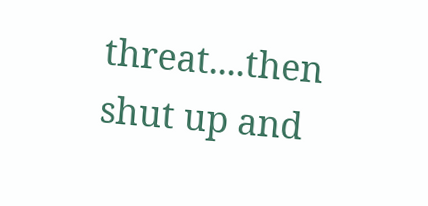threat....then shut up and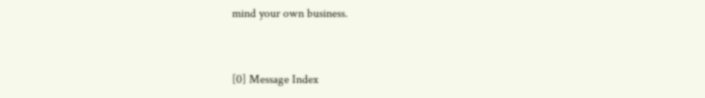mind your own business.


[0] Message Index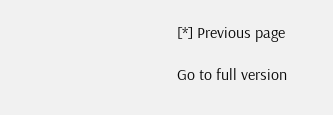[*] Previous page

Go to full version